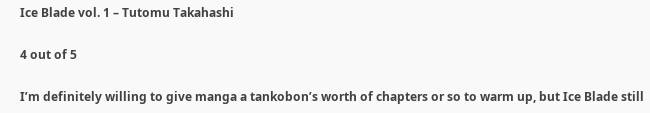Ice Blade vol. 1 – Tutomu Takahashi

4 out of 5

I’m definitely willing to give manga a tankobon’s worth of chapters or so to warm up, but Ice Blade still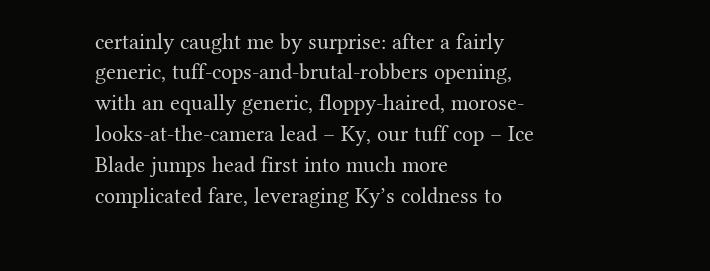certainly caught me by surprise: after a fairly generic, tuff-cops-and-brutal-robbers opening, with an equally generic, floppy-haired, morose-looks-at-the-camera lead – Ky, our tuff cop – Ice Blade jumps head first into much more complicated fare, leveraging Ky’s coldness to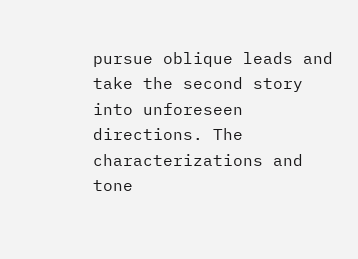pursue oblique leads and take the second story into unforeseen directions. The characterizations and tone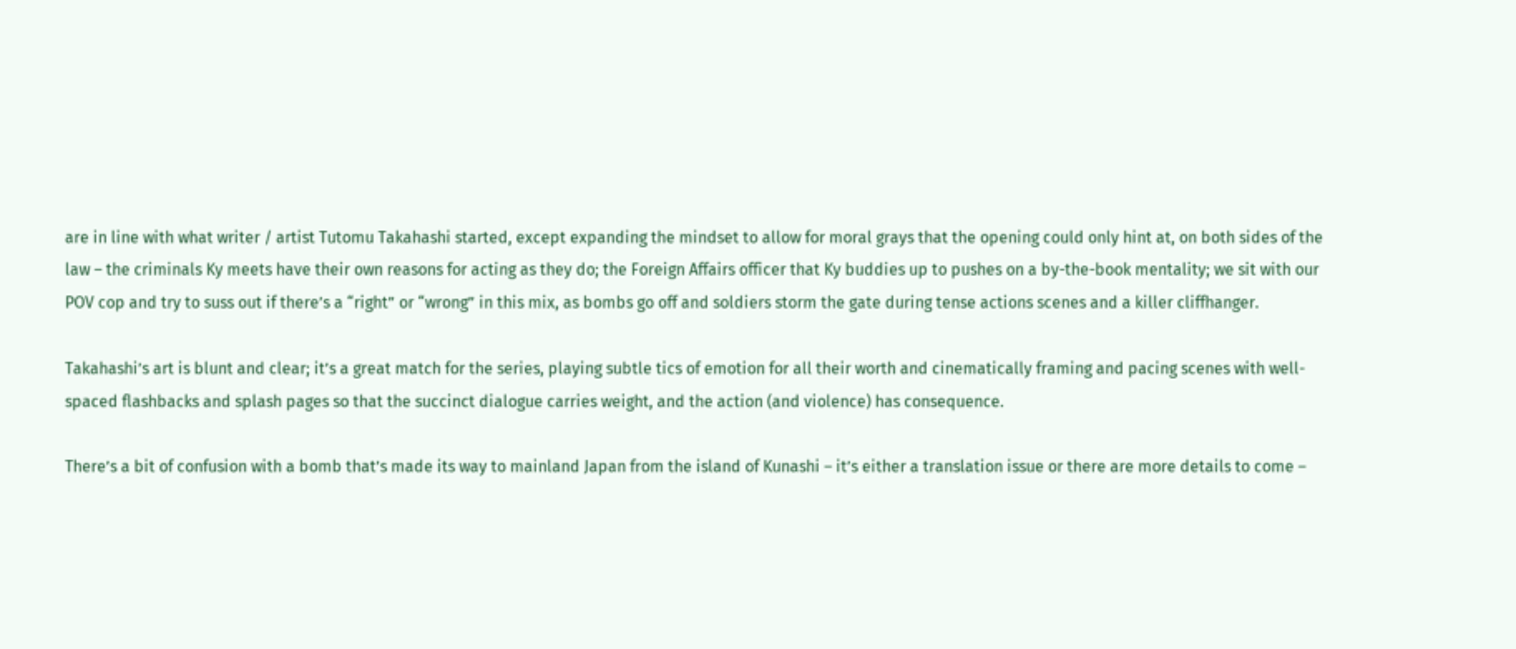are in line with what writer / artist Tutomu Takahashi started, except expanding the mindset to allow for moral grays that the opening could only hint at, on both sides of the law – the criminals Ky meets have their own reasons for acting as they do; the Foreign Affairs officer that Ky buddies up to pushes on a by-the-book mentality; we sit with our POV cop and try to suss out if there’s a “right” or “wrong” in this mix, as bombs go off and soldiers storm the gate during tense actions scenes and a killer cliffhanger.

Takahashi’s art is blunt and clear; it’s a great match for the series, playing subtle tics of emotion for all their worth and cinematically framing and pacing scenes with well-spaced flashbacks and splash pages so that the succinct dialogue carries weight, and the action (and violence) has consequence.

There’s a bit of confusion with a bomb that’s made its way to mainland Japan from the island of Kunashi – it’s either a translation issue or there are more details to come –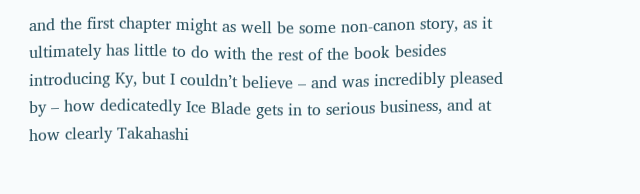and the first chapter might as well be some non-canon story, as it ultimately has little to do with the rest of the book besides introducing Ky, but I couldn’t believe – and was incredibly pleased by – how dedicatedly Ice Blade gets in to serious business, and at how clearly Takahashi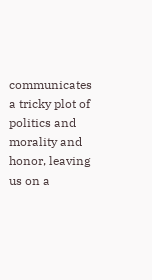communicates a tricky plot of politics and morality and honor, leaving us on a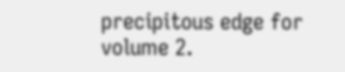precipitous edge for volume 2.